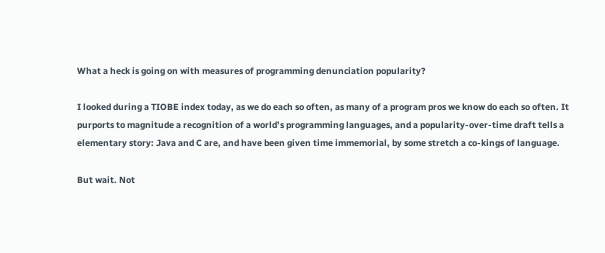What a heck is going on with measures of programming denunciation popularity?

I looked during a TIOBE index today, as we do each so often, as many of a program pros we know do each so often. It purports to magnitude a recognition of a world’s programming languages, and a popularity-over-time draft tells a elementary story: Java and C are, and have been given time immemorial, by some stretch a co-kings of language.

But wait. Not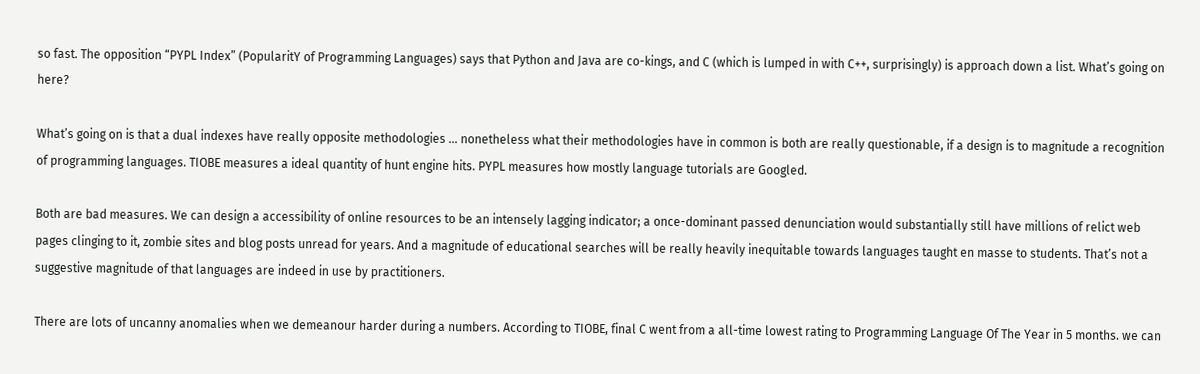so fast. The opposition “PYPL Index” (PopularitY of Programming Languages) says that Python and Java are co-kings, and C (which is lumped in with C++, surprisingly) is approach down a list. What’s going on here?

What’s going on is that a dual indexes have really opposite methodologies … nonetheless what their methodologies have in common is both are really questionable, if a design is to magnitude a recognition of programming languages. TIOBE measures a ideal quantity of hunt engine hits. PYPL measures how mostly language tutorials are Googled.

Both are bad measures. We can design a accessibility of online resources to be an intensely lagging indicator; a once-dominant passed denunciation would substantially still have millions of relict web pages clinging to it, zombie sites and blog posts unread for years. And a magnitude of educational searches will be really heavily inequitable towards languages taught en masse to students. That’s not a suggestive magnitude of that languages are indeed in use by practitioners.

There are lots of uncanny anomalies when we demeanour harder during a numbers. According to TIOBE, final C went from a all-time lowest rating to Programming Language Of The Year in 5 months. we can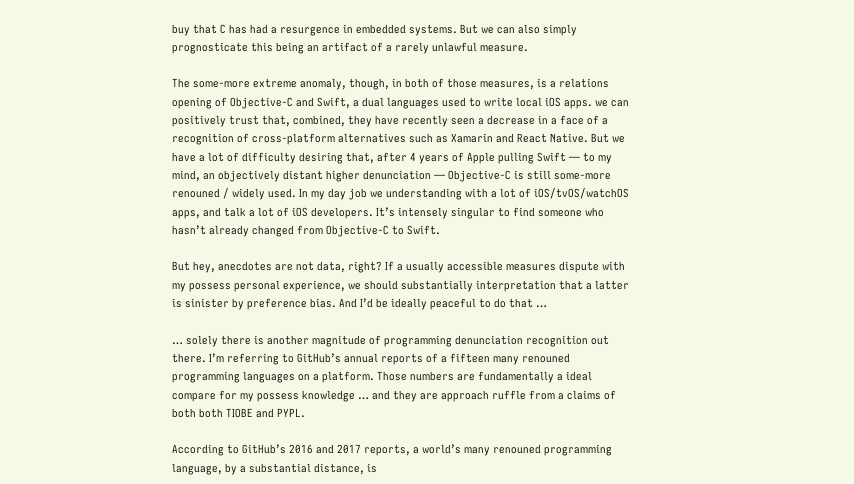buy that C has had a resurgence in embedded systems. But we can also simply prognosticate this being an artifact of a rarely unlawful measure.

The some-more extreme anomaly, though, in both of those measures, is a relations opening of Objective-C and Swift, a dual languages used to write local iOS apps. we can positively trust that, combined, they have recently seen a decrease in a face of a recognition of cross-platform alternatives such as Xamarin and React Native. But we have a lot of difficulty desiring that, after 4 years of Apple pulling Swift — to my mind, an objectively distant higher denunciation — Objective-C is still some-more renouned / widely used. In my day job we understanding with a lot of iOS/tvOS/watchOS apps, and talk a lot of iOS developers. It’s intensely singular to find someone who hasn’t already changed from Objective-C to Swift.

But hey, anecdotes are not data, right? If a usually accessible measures dispute with my possess personal experience, we should substantially interpretation that a latter is sinister by preference bias. And I’d be ideally peaceful to do that …

… solely there is another magnitude of programming denunciation recognition out there. I’m referring to GitHub’s annual reports of a fifteen many renouned programming languages on a platform. Those numbers are fundamentally a ideal compare for my possess knowledge … and they are approach ruffle from a claims of both both TIOBE and PYPL.

According to GitHub’s 2016 and 2017 reports, a world’s many renouned programming language, by a substantial distance, is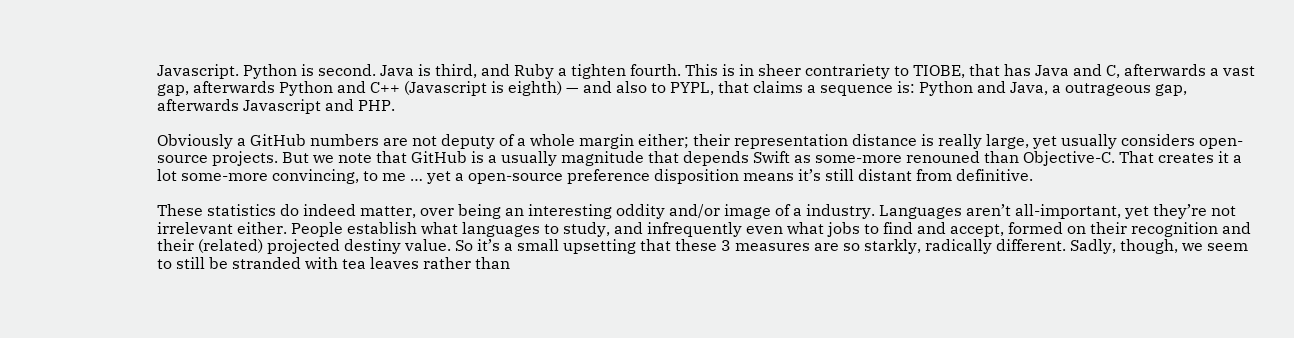Javascript. Python is second. Java is third, and Ruby a tighten fourth. This is in sheer contrariety to TIOBE, that has Java and C, afterwards a vast gap, afterwards Python and C++ (Javascript is eighth) — and also to PYPL, that claims a sequence is: Python and Java, a outrageous gap, afterwards Javascript and PHP.

Obviously a GitHub numbers are not deputy of a whole margin either; their representation distance is really large, yet usually considers open-source projects. But we note that GitHub is a usually magnitude that depends Swift as some-more renouned than Objective-C. That creates it a lot some-more convincing, to me … yet a open-source preference disposition means it’s still distant from definitive.

These statistics do indeed matter, over being an interesting oddity and/or image of a industry. Languages aren’t all-important, yet they’re not irrelevant either. People establish what languages to study, and infrequently even what jobs to find and accept, formed on their recognition and their (related) projected destiny value. So it’s a small upsetting that these 3 measures are so starkly, radically different. Sadly, though, we seem to still be stranded with tea leaves rather than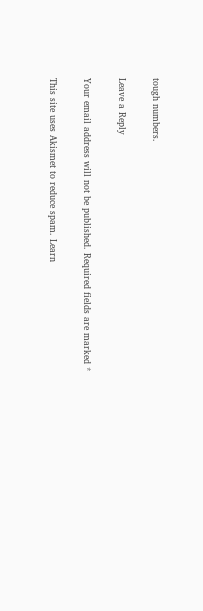tough numbers.

Leave a Reply

Your email address will not be published. Required fields are marked *

This site uses Akismet to reduce spam. Learn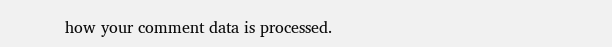how your comment data is processed.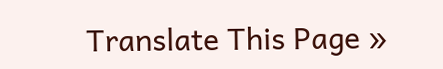Translate This Page »